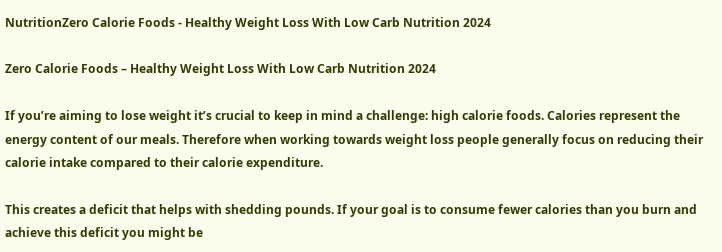NutritionZero Calorie Foods - Healthy Weight Loss With Low Carb Nutrition 2024

Zero Calorie Foods – Healthy Weight Loss With Low Carb Nutrition 2024

If you’re aiming to lose weight it’s crucial to keep in mind a challenge: high calorie foods. Calories represent the energy content of our meals. Therefore when working towards weight loss people generally focus on reducing their calorie intake compared to their calorie expenditure.

This creates a deficit that helps with shedding pounds. If your goal is to consume fewer calories than you burn and achieve this deficit you might be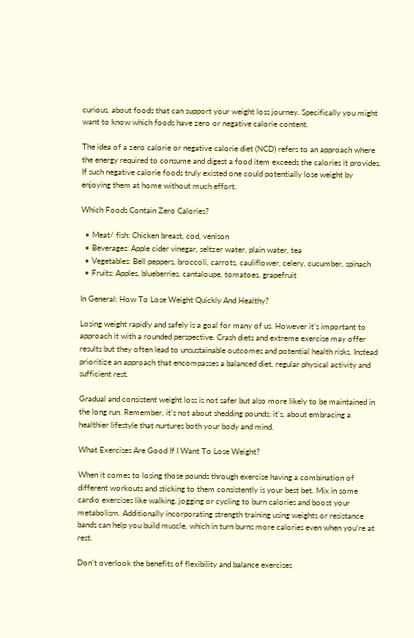curious, about foods that can support your weight loss journey. Specifically you might want to know which foods have zero or negative calorie content.

The idea of a zero calorie or negative calorie diet (NCD) refers to an approach where the energy required to consume and digest a food item exceeds the calories it provides. If such negative calorie foods truly existed one could potentially lose weight by enjoying them at home without much effort.

Which Foods Contain Zero Calories?

  • Meat/ fish: Chicken breast, cod, venison
  • Beverages: Apple cider vinegar, seltzer water, plain water, tea
  • Vegetables: Bell peppers, broccoli, carrots, cauliflower, celery, cucumber, spinach
  • Fruits: Apples, blueberries, cantaloupe, tomatoes, grapefruit

In General: How To Lose Weight Quickly And Healthy?

Losing weight rapidly and safely is a goal for many of us. However it’s important to approach it with a rounded perspective. Crash diets and extreme exercise may offer results but they often lead to unsustainable outcomes and potential health risks. Instead prioritize an approach that encompasses a balanced diet, regular physical activity and sufficient rest.

Gradual and consistent weight loss is not safer but also more likely to be maintained in the long run. Remember, it’s not about shedding pounds; it’s, about embracing a healthier lifestyle that nurtures both your body and mind.

What Exercises Are Good If I Want To Lose Weight?

When it comes to losing those pounds through exercise having a combination of different workouts and sticking to them consistently is your best bet. Mix in some cardio exercises like walking, jogging or cycling to burn calories and boost your metabolism. Additionally incorporating strength training using weights or resistance bands can help you build muscle, which in turn burns more calories even when you’re at rest.

Don’t overlook the benefits of flexibility and balance exercises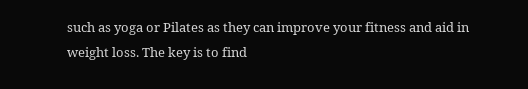such as yoga or Pilates as they can improve your fitness and aid in weight loss. The key is to find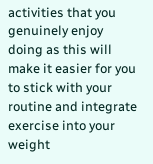activities that you genuinely enjoy doing as this will make it easier for you to stick with your routine and integrate exercise into your weight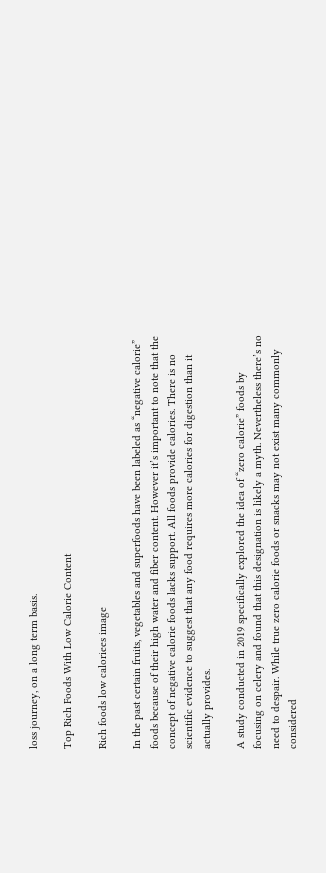loss journey, on a long term basis.

Top Rich Foods With Low Calorie Content

Rich foods low caloriees image

In the past certain fruits, vegetables and superfoods have been labeled as “negative calorie” foods because of their high water and fiber content. However it’s important to note that the concept of negative calorie foods lacks support. All foods provide calories. There is no scientific evidence to suggest that any food requires more calories for digestion than it actually provides.

A study conducted in 2019 specifically explored the idea of “zero calorie” foods by focusing on celery and found that this designation is likely a myth. Nevertheless there’s no need to despair. While true zero calorie foods or snacks may not exist many commonly considered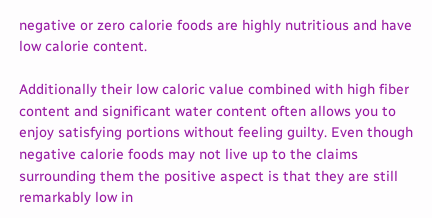negative or zero calorie foods are highly nutritious and have low calorie content.

Additionally their low caloric value combined with high fiber content and significant water content often allows you to enjoy satisfying portions without feeling guilty. Even though negative calorie foods may not live up to the claims surrounding them the positive aspect is that they are still remarkably low in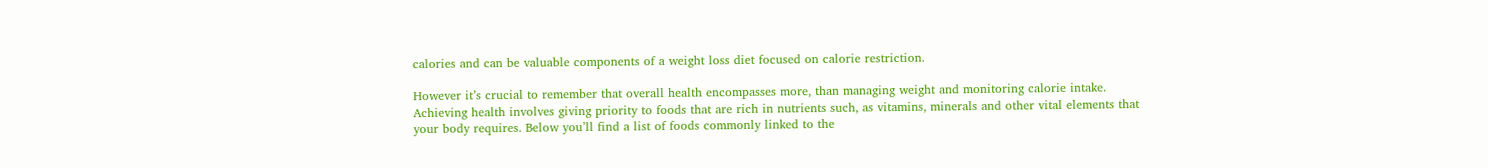calories and can be valuable components of a weight loss diet focused on calorie restriction.

However it’s crucial to remember that overall health encompasses more, than managing weight and monitoring calorie intake. Achieving health involves giving priority to foods that are rich in nutrients such, as vitamins, minerals and other vital elements that your body requires. Below you’ll find a list of foods commonly linked to the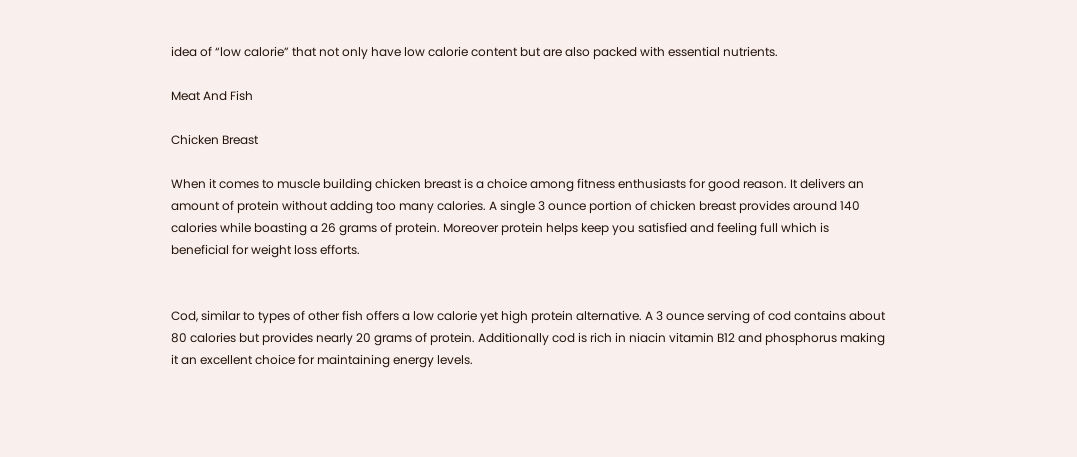idea of “low calorie” that not only have low calorie content but are also packed with essential nutrients.

Meat And Fish

Chicken Breast

When it comes to muscle building chicken breast is a choice among fitness enthusiasts for good reason. It delivers an amount of protein without adding too many calories. A single 3 ounce portion of chicken breast provides around 140 calories while boasting a 26 grams of protein. Moreover protein helps keep you satisfied and feeling full which is beneficial for weight loss efforts.


Cod, similar to types of other fish offers a low calorie yet high protein alternative. A 3 ounce serving of cod contains about 80 calories but provides nearly 20 grams of protein. Additionally cod is rich in niacin vitamin B12 and phosphorus making it an excellent choice for maintaining energy levels.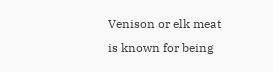Venison or elk meat is known for being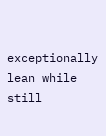exceptionally lean while still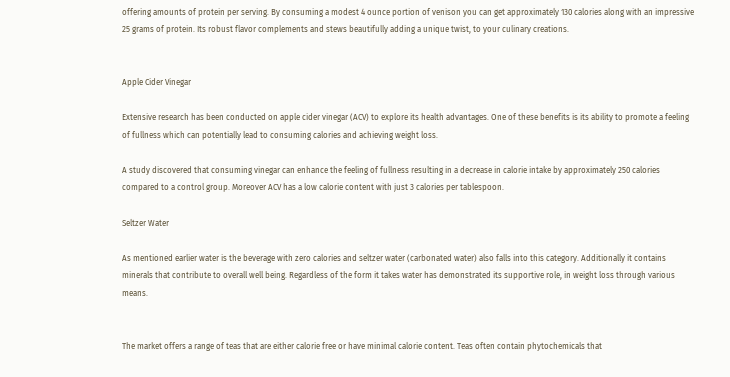offering amounts of protein per serving. By consuming a modest 4 ounce portion of venison you can get approximately 130 calories along with an impressive 25 grams of protein. Its robust flavor complements and stews beautifully adding a unique twist, to your culinary creations.


Apple Cider Vinegar

Extensive research has been conducted on apple cider vinegar (ACV) to explore its health advantages. One of these benefits is its ability to promote a feeling of fullness which can potentially lead to consuming calories and achieving weight loss.

A study discovered that consuming vinegar can enhance the feeling of fullness resulting in a decrease in calorie intake by approximately 250 calories compared to a control group. Moreover ACV has a low calorie content with just 3 calories per tablespoon.

Seltzer Water

As mentioned earlier water is the beverage with zero calories and seltzer water (carbonated water) also falls into this category. Additionally it contains minerals that contribute to overall well being. Regardless of the form it takes water has demonstrated its supportive role, in weight loss through various means.


The market offers a range of teas that are either calorie free or have minimal calorie content. Teas often contain phytochemicals that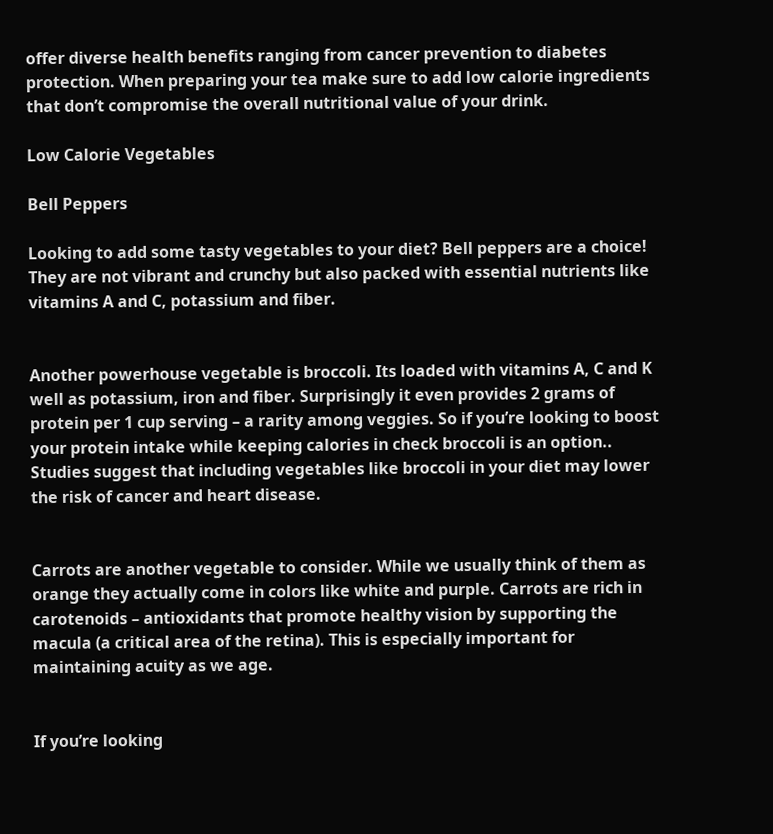offer diverse health benefits ranging from cancer prevention to diabetes protection. When preparing your tea make sure to add low calorie ingredients that don’t compromise the overall nutritional value of your drink.

Low Calorie Vegetables

Bell Peppers

Looking to add some tasty vegetables to your diet? Bell peppers are a choice! They are not vibrant and crunchy but also packed with essential nutrients like vitamins A and C, potassium and fiber.


Another powerhouse vegetable is broccoli. Its loaded with vitamins A, C and K well as potassium, iron and fiber. Surprisingly it even provides 2 grams of protein per 1 cup serving – a rarity among veggies. So if you’re looking to boost your protein intake while keeping calories in check broccoli is an option.. Studies suggest that including vegetables like broccoli in your diet may lower the risk of cancer and heart disease.


Carrots are another vegetable to consider. While we usually think of them as orange they actually come in colors like white and purple. Carrots are rich in carotenoids – antioxidants that promote healthy vision by supporting the macula (a critical area of the retina). This is especially important for maintaining acuity as we age.


If you’re looking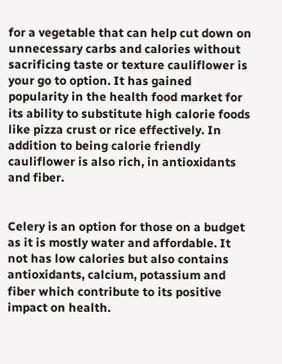for a vegetable that can help cut down on unnecessary carbs and calories without sacrificing taste or texture cauliflower is your go to option. It has gained popularity in the health food market for its ability to substitute high calorie foods like pizza crust or rice effectively. In addition to being calorie friendly cauliflower is also rich, in antioxidants and fiber.


Celery is an option for those on a budget as it is mostly water and affordable. It not has low calories but also contains antioxidants, calcium, potassium and fiber which contribute to its positive impact on health.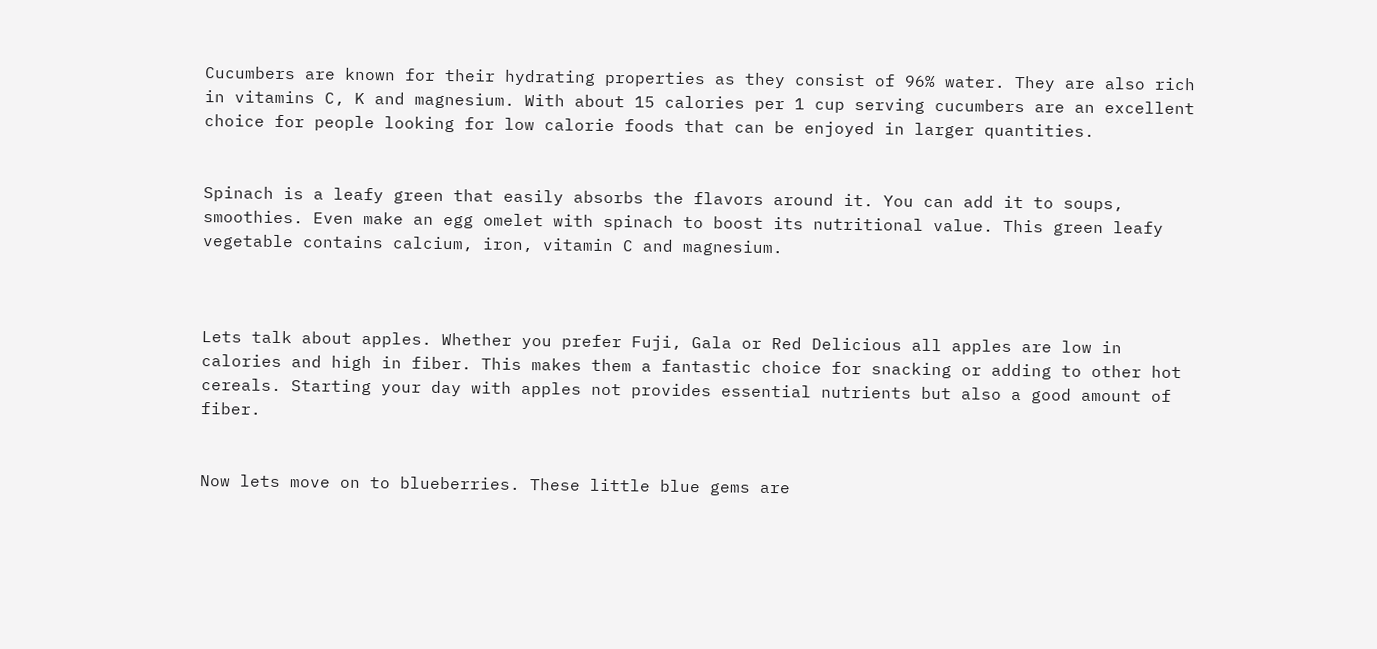Cucumbers are known for their hydrating properties as they consist of 96% water. They are also rich in vitamins C, K and magnesium. With about 15 calories per 1 cup serving cucumbers are an excellent choice for people looking for low calorie foods that can be enjoyed in larger quantities.


Spinach is a leafy green that easily absorbs the flavors around it. You can add it to soups, smoothies. Even make an egg omelet with spinach to boost its nutritional value. This green leafy vegetable contains calcium, iron, vitamin C and magnesium.



Lets talk about apples. Whether you prefer Fuji, Gala or Red Delicious all apples are low in calories and high in fiber. This makes them a fantastic choice for snacking or adding to other hot cereals. Starting your day with apples not provides essential nutrients but also a good amount of fiber.


Now lets move on to blueberries. These little blue gems are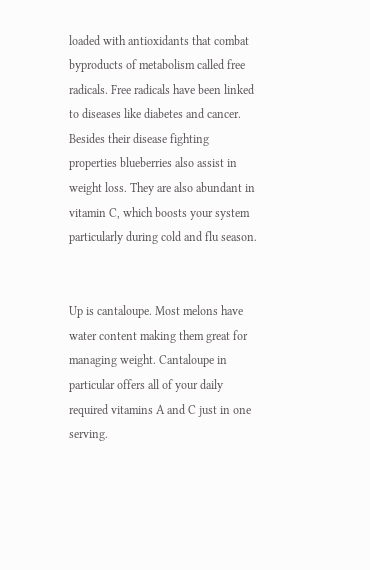loaded with antioxidants that combat byproducts of metabolism called free radicals. Free radicals have been linked to diseases like diabetes and cancer. Besides their disease fighting properties blueberries also assist in weight loss. They are also abundant in vitamin C, which boosts your system particularly during cold and flu season.


Up is cantaloupe. Most melons have water content making them great for managing weight. Cantaloupe in particular offers all of your daily required vitamins A and C just in one serving.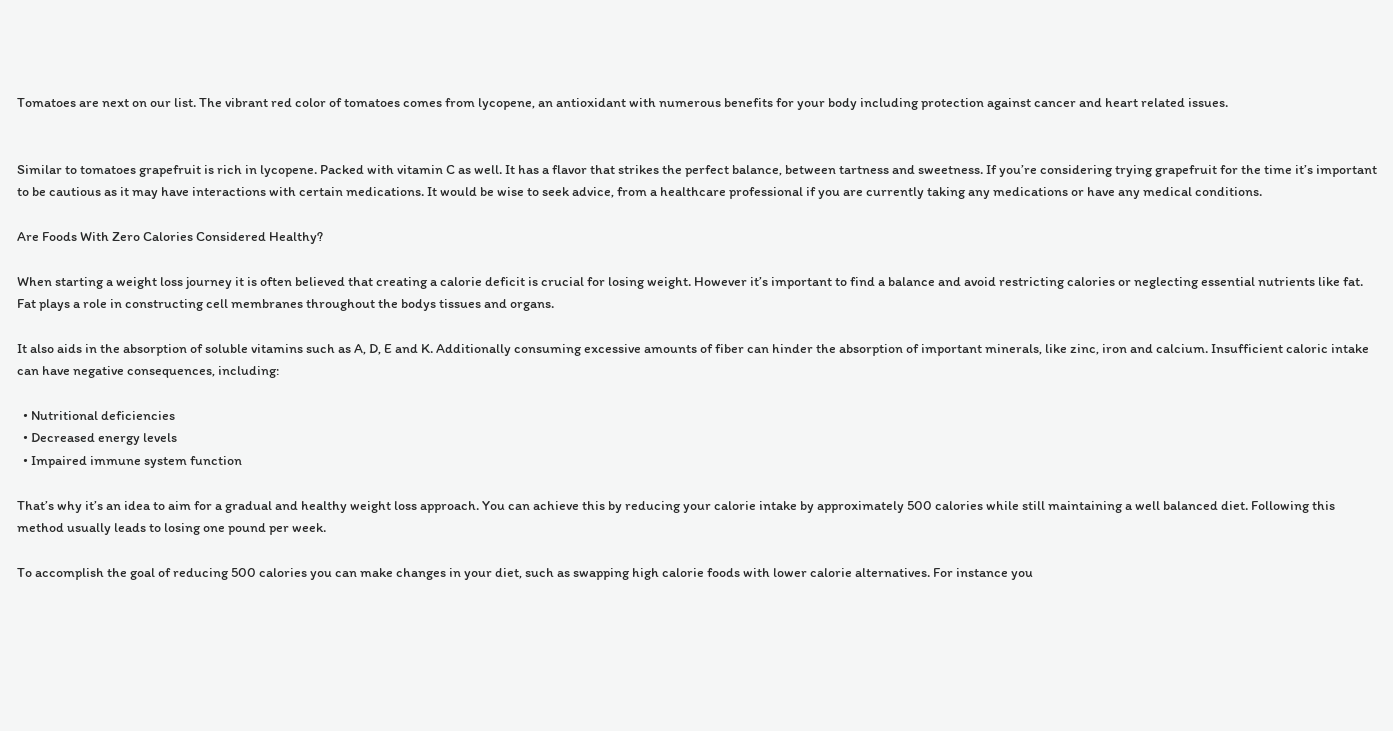Tomatoes are next on our list. The vibrant red color of tomatoes comes from lycopene, an antioxidant with numerous benefits for your body including protection against cancer and heart related issues.


Similar to tomatoes grapefruit is rich in lycopene. Packed with vitamin C as well. It has a flavor that strikes the perfect balance, between tartness and sweetness. If you’re considering trying grapefruit for the time it’s important to be cautious as it may have interactions with certain medications. It would be wise to seek advice, from a healthcare professional if you are currently taking any medications or have any medical conditions.

Are Foods With Zero Calories Considered Healthy?

When starting a weight loss journey it is often believed that creating a calorie deficit is crucial for losing weight. However it’s important to find a balance and avoid restricting calories or neglecting essential nutrients like fat. Fat plays a role in constructing cell membranes throughout the bodys tissues and organs.

It also aids in the absorption of soluble vitamins such as A, D, E and K. Additionally consuming excessive amounts of fiber can hinder the absorption of important minerals, like zinc, iron and calcium. Insufficient caloric intake can have negative consequences, including:

  • Nutritional deficiencies
  • Decreased energy levels
  • Impaired immune system function

That’s why it’s an idea to aim for a gradual and healthy weight loss approach. You can achieve this by reducing your calorie intake by approximately 500 calories while still maintaining a well balanced diet. Following this method usually leads to losing one pound per week.

To accomplish the goal of reducing 500 calories you can make changes in your diet, such as swapping high calorie foods with lower calorie alternatives. For instance you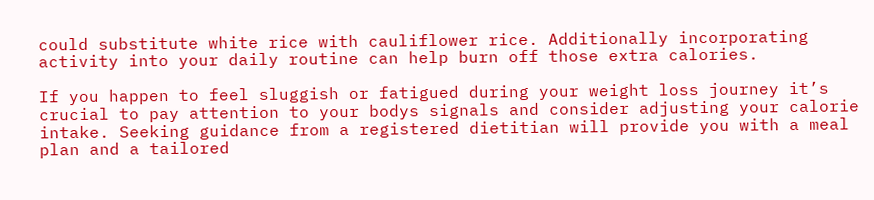could substitute white rice with cauliflower rice. Additionally incorporating activity into your daily routine can help burn off those extra calories.

If you happen to feel sluggish or fatigued during your weight loss journey it’s crucial to pay attention to your bodys signals and consider adjusting your calorie intake. Seeking guidance from a registered dietitian will provide you with a meal plan and a tailored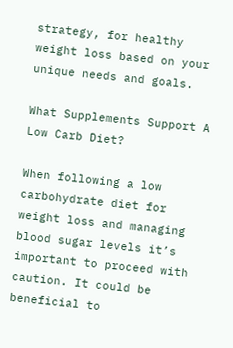strategy, for healthy weight loss based on your unique needs and goals.

What Supplements Support A Low Carb Diet?

When following a low carbohydrate diet for weight loss and managing blood sugar levels it’s important to proceed with caution. It could be beneficial to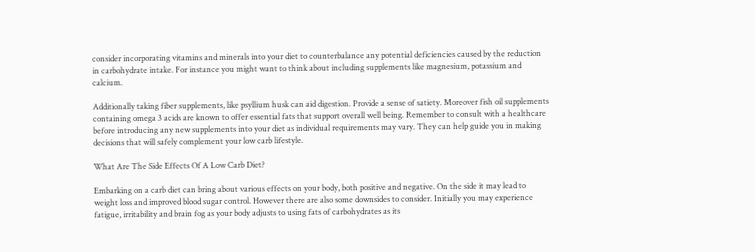consider incorporating vitamins and minerals into your diet to counterbalance any potential deficiencies caused by the reduction in carbohydrate intake. For instance you might want to think about including supplements like magnesium, potassium and calcium.

Additionally taking fiber supplements, like psyllium husk can aid digestion. Provide a sense of satiety. Moreover fish oil supplements containing omega 3 acids are known to offer essential fats that support overall well being. Remember to consult with a healthcare before introducing any new supplements into your diet as individual requirements may vary. They can help guide you in making decisions that will safely complement your low carb lifestyle.

What Are The Side Effects Of A Low Carb Diet?

Embarking on a carb diet can bring about various effects on your body, both positive and negative. On the side it may lead to weight loss and improved blood sugar control. However there are also some downsides to consider. Initially you may experience fatigue, irritability and brain fog as your body adjusts to using fats of carbohydrates as its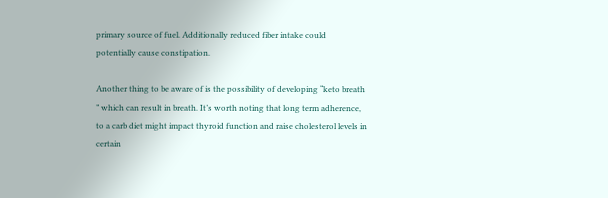primary source of fuel. Additionally reduced fiber intake could potentially cause constipation.

Another thing to be aware of is the possibility of developing “keto breath ” which can result in breath. It’s worth noting that long term adherence, to a carb diet might impact thyroid function and raise cholesterol levels in certain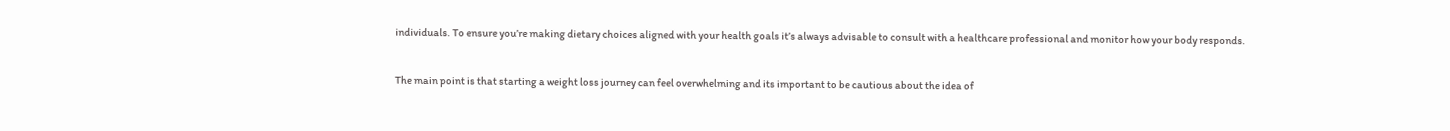individuals. To ensure you’re making dietary choices aligned with your health goals it’s always advisable to consult with a healthcare professional and monitor how your body responds.


The main point is that starting a weight loss journey can feel overwhelming and its important to be cautious about the idea of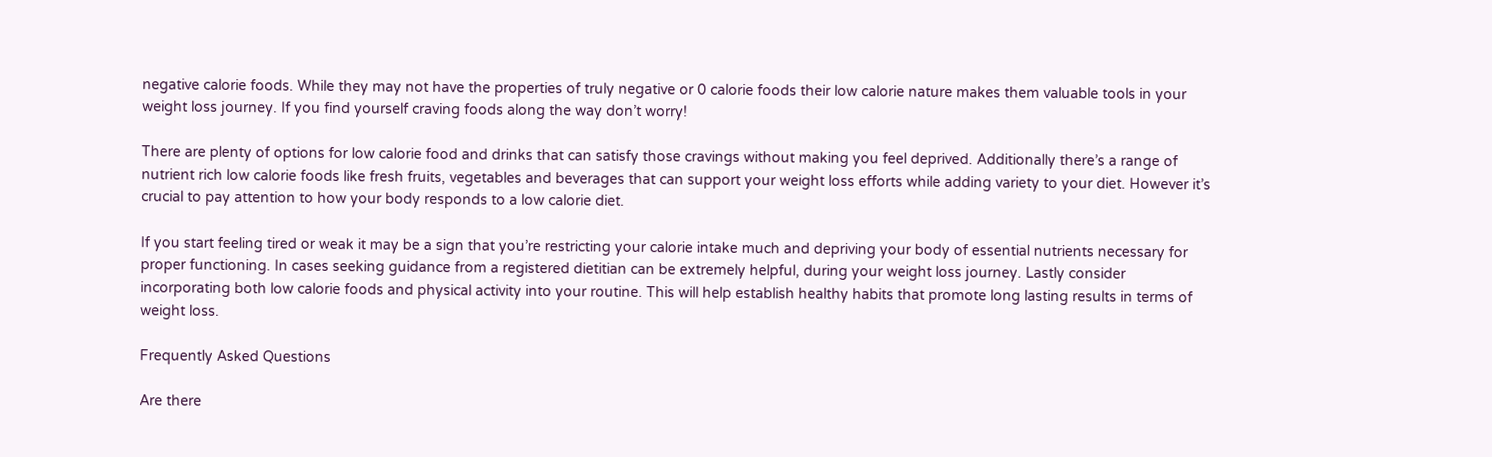negative calorie foods. While they may not have the properties of truly negative or 0 calorie foods their low calorie nature makes them valuable tools in your weight loss journey. If you find yourself craving foods along the way don’t worry!

There are plenty of options for low calorie food and drinks that can satisfy those cravings without making you feel deprived. Additionally there’s a range of nutrient rich low calorie foods like fresh fruits, vegetables and beverages that can support your weight loss efforts while adding variety to your diet. However it’s crucial to pay attention to how your body responds to a low calorie diet.

If you start feeling tired or weak it may be a sign that you’re restricting your calorie intake much and depriving your body of essential nutrients necessary for proper functioning. In cases seeking guidance from a registered dietitian can be extremely helpful, during your weight loss journey. Lastly consider incorporating both low calorie foods and physical activity into your routine. This will help establish healthy habits that promote long lasting results in terms of weight loss.

Frequently Asked Questions

Are there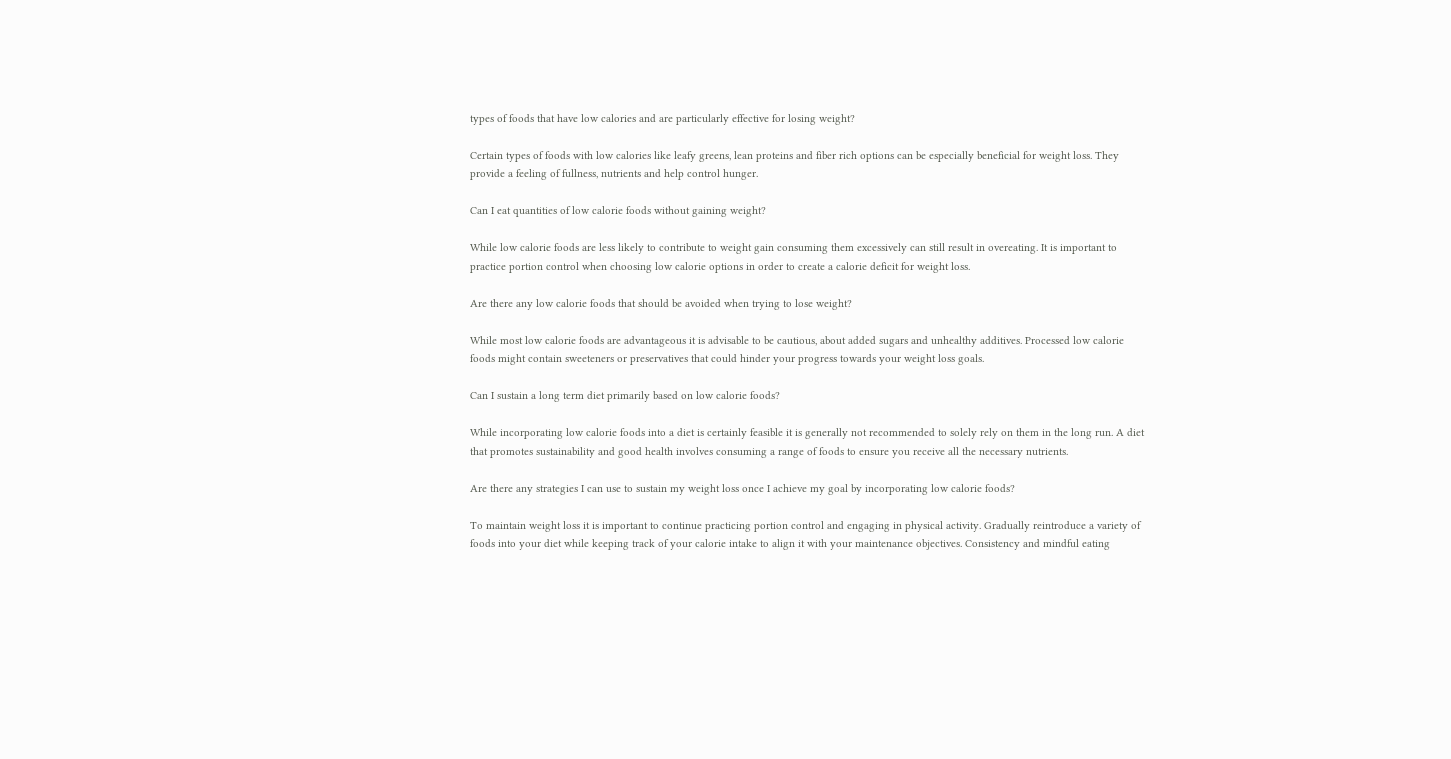types of foods that have low calories and are particularly effective for losing weight?

Certain types of foods with low calories like leafy greens, lean proteins and fiber rich options can be especially beneficial for weight loss. They provide a feeling of fullness, nutrients and help control hunger.

Can I eat quantities of low calorie foods without gaining weight?

While low calorie foods are less likely to contribute to weight gain consuming them excessively can still result in overeating. It is important to practice portion control when choosing low calorie options in order to create a calorie deficit for weight loss.

Are there any low calorie foods that should be avoided when trying to lose weight?

While most low calorie foods are advantageous it is advisable to be cautious, about added sugars and unhealthy additives. Processed low calorie foods might contain sweeteners or preservatives that could hinder your progress towards your weight loss goals.

Can I sustain a long term diet primarily based on low calorie foods?

While incorporating low calorie foods into a diet is certainly feasible it is generally not recommended to solely rely on them in the long run. A diet that promotes sustainability and good health involves consuming a range of foods to ensure you receive all the necessary nutrients.

Are there any strategies I can use to sustain my weight loss once I achieve my goal by incorporating low calorie foods?

To maintain weight loss it is important to continue practicing portion control and engaging in physical activity. Gradually reintroduce a variety of foods into your diet while keeping track of your calorie intake to align it with your maintenance objectives. Consistency and mindful eating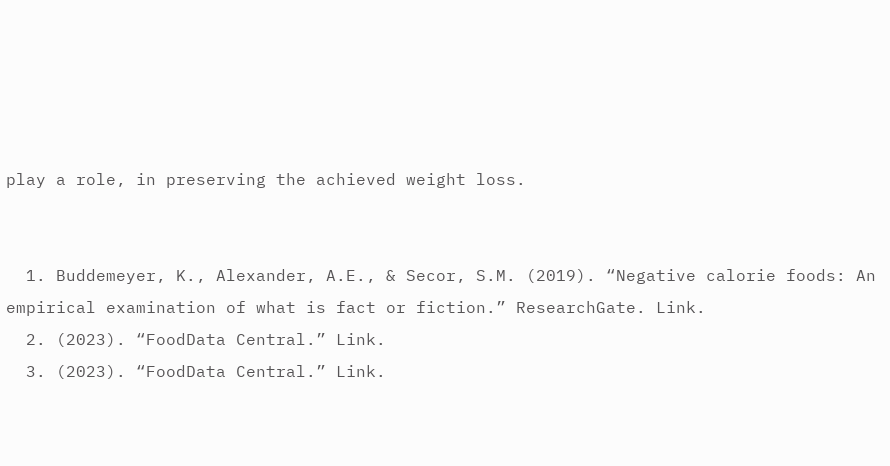play a role, in preserving the achieved weight loss.


  1. Buddemeyer, K., Alexander, A.E., & Secor, S.M. (2019). “Negative calorie foods: An empirical examination of what is fact or fiction.” ResearchGate. Link.
  2. (2023). “FoodData Central.” Link.
  3. (2023). “FoodData Central.” Link.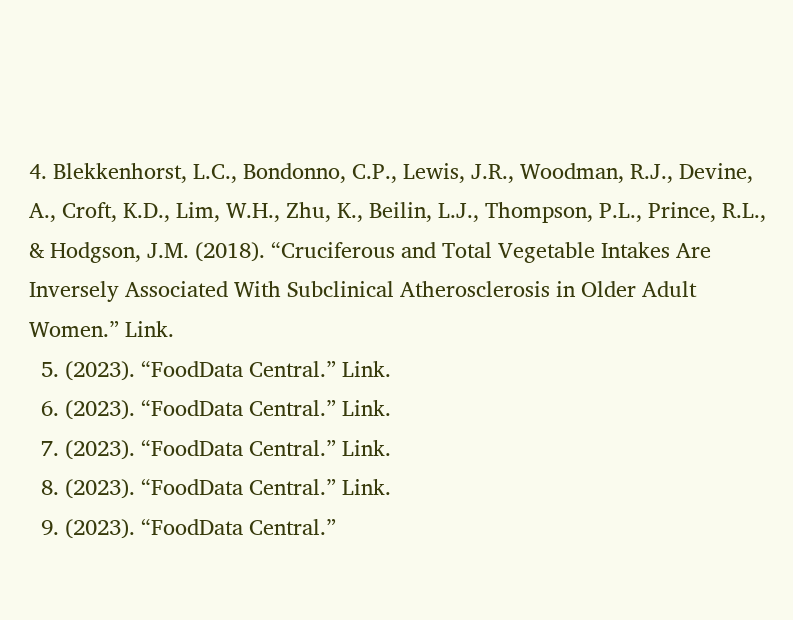4. Blekkenhorst, L.C., Bondonno, C.P., Lewis, J.R., Woodman, R.J., Devine, A., Croft, K.D., Lim, W.H., Zhu, K., Beilin, L.J., Thompson, P.L., Prince, R.L., & Hodgson, J.M. (2018). “Cruciferous and Total Vegetable Intakes Are Inversely Associated With Subclinical Atherosclerosis in Older Adult Women.” Link.
  5. (2023). “FoodData Central.” Link.
  6. (2023). “FoodData Central.” Link.
  7. (2023). “FoodData Central.” Link.
  8. (2023). “FoodData Central.” Link.
  9. (2023). “FoodData Central.”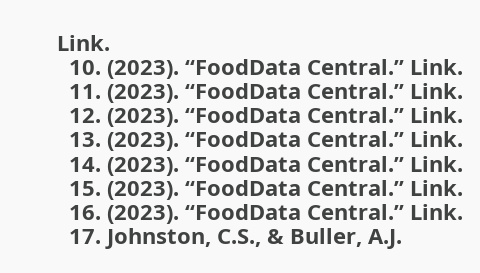Link.
  10. (2023). “FoodData Central.” Link.
  11. (2023). “FoodData Central.” Link.
  12. (2023). “FoodData Central.” Link.
  13. (2023). “FoodData Central.” Link.
  14. (2023). “FoodData Central.” Link.
  15. (2023). “FoodData Central.” Link.
  16. (2023). “FoodData Central.” Link.
  17. Johnston, C.S., & Buller, A.J.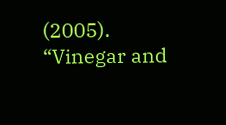(2005). “Vinegar and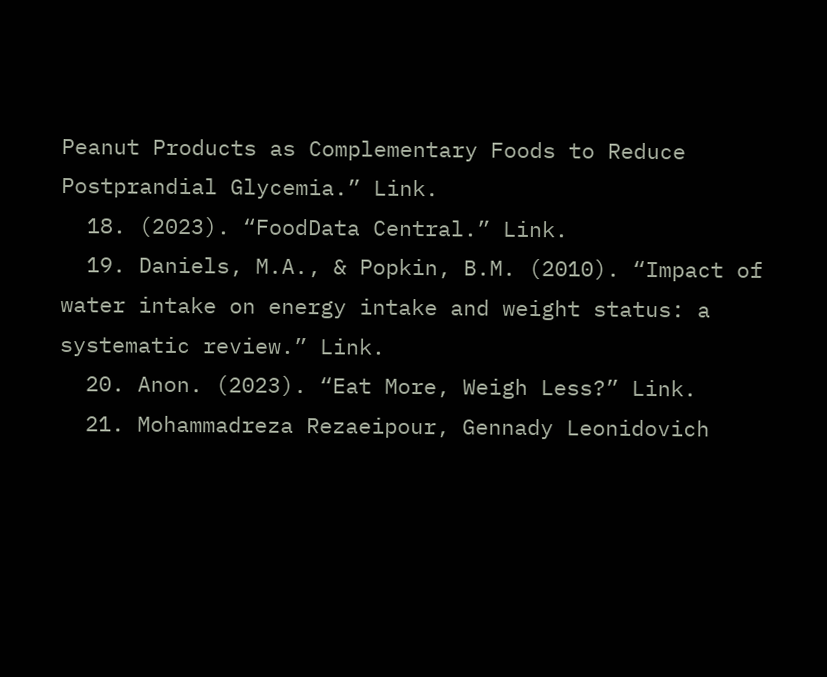Peanut Products as Complementary Foods to Reduce Postprandial Glycemia.” Link.
  18. (2023). “FoodData Central.” Link.
  19. Daniels, M.A., & Popkin, B.M. (2010). “Impact of water intake on energy intake and weight status: a systematic review.” Link.
  20. Anon. (2023). “Eat More, Weigh Less?” Link.
  21. Mohammadreza Rezaeipour, Gennady Leonidovich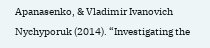Apanasenko, & Vladimir Ivanovich Nychyporuk (2014). “Investigating the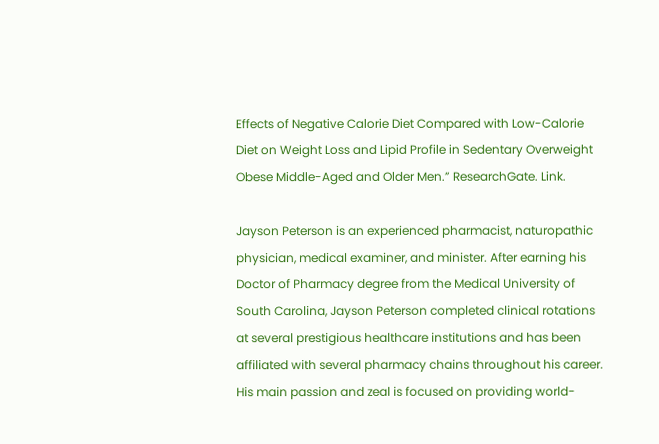Effects of Negative Calorie Diet Compared with Low-Calorie Diet on Weight Loss and Lipid Profile in Sedentary Overweight Obese Middle-Aged and Older Men.” ResearchGate. Link.

Jayson Peterson is an experienced pharmacist, naturopathic physician, medical examiner, and minister. After earning his Doctor of Pharmacy degree from the Medical University of South Carolina, Jayson Peterson completed clinical rotations at several prestigious healthcare institutions and has been affiliated with several pharmacy chains throughout his career. His main passion and zeal is focused on providing world-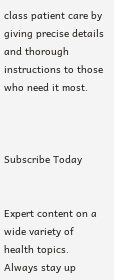class patient care by giving precise details and thorough instructions to those who need it most.



Subscribe Today


Expert content on a wide variety of health topics. Always stay up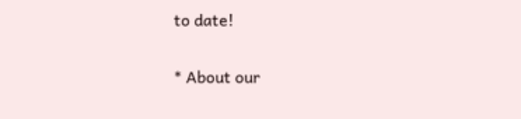to date!

* About our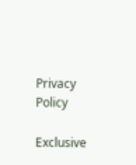Privacy Policy

Exclusive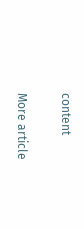content

More article